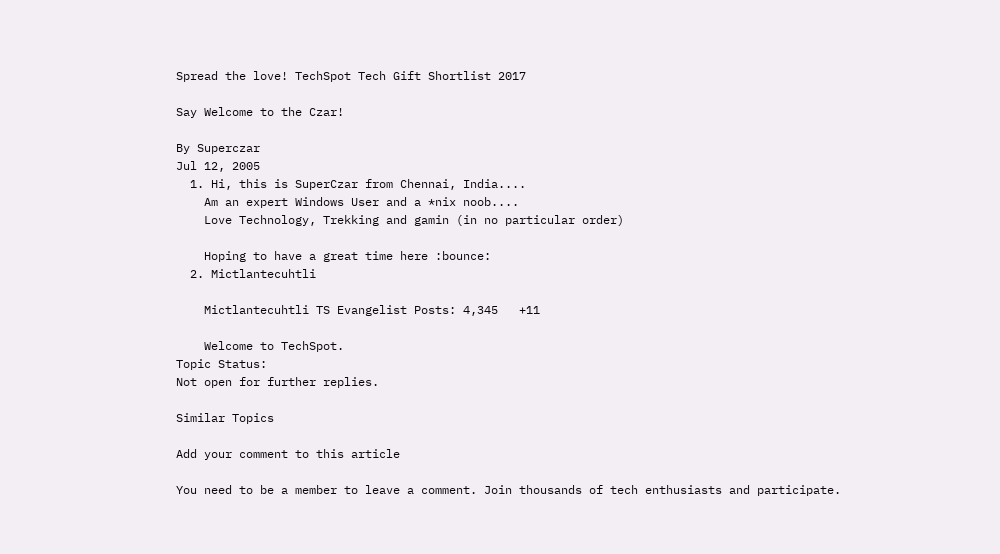Spread the love! TechSpot Tech Gift Shortlist 2017

Say Welcome to the Czar!

By Superczar
Jul 12, 2005
  1. Hi, this is SuperCzar from Chennai, India....
    Am an expert Windows User and a *nix noob....
    Love Technology, Trekking and gamin (in no particular order)

    Hoping to have a great time here :bounce:
  2. Mictlantecuhtli

    Mictlantecuhtli TS Evangelist Posts: 4,345   +11

    Welcome to TechSpot.
Topic Status:
Not open for further replies.

Similar Topics

Add your comment to this article

You need to be a member to leave a comment. Join thousands of tech enthusiasts and participate.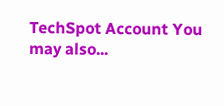TechSpot Account You may also...